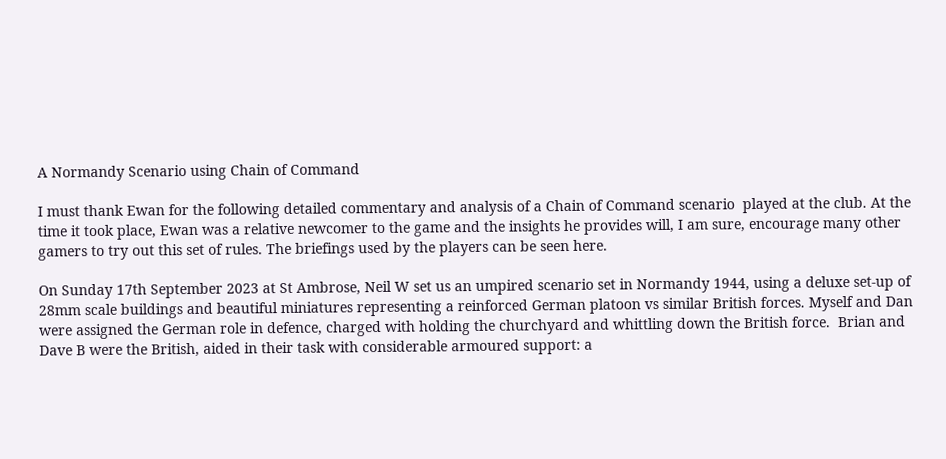A Normandy Scenario using Chain of Command

I must thank Ewan for the following detailed commentary and analysis of a Chain of Command scenario  played at the club. At the time it took place, Ewan was a relative newcomer to the game and the insights he provides will, I am sure, encourage many other gamers to try out this set of rules. The briefings used by the players can be seen here.

On Sunday 17th September 2023 at St Ambrose, Neil W set us an umpired scenario set in Normandy 1944, using a deluxe set-up of 28mm scale buildings and beautiful miniatures representing a reinforced German platoon vs similar British forces. Myself and Dan were assigned the German role in defence, charged with holding the churchyard and whittling down the British force.  Brian and Dave B were the British, aided in their task with considerable armoured support: a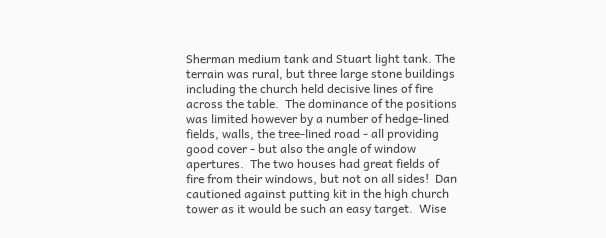Sherman medium tank and Stuart light tank. The terrain was rural, but three large stone buildings including the church held decisive lines of fire across the table.  The dominance of the positions was limited however by a number of hedge-lined fields, walls, the tree-lined road - all providing good cover - but also the angle of window apertures.  The two houses had great fields of fire from their windows, but not on all sides!  Dan cautioned against putting kit in the high church tower as it would be such an easy target.  Wise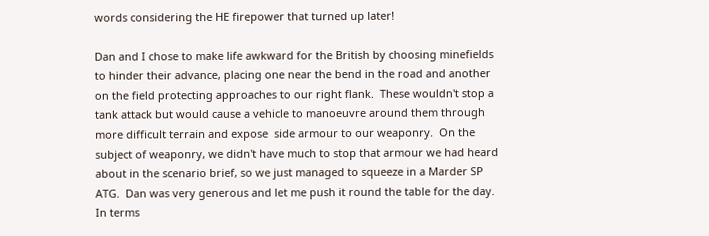words considering the HE firepower that turned up later!

Dan and I chose to make life awkward for the British by choosing minefields to hinder their advance, placing one near the bend in the road and another on the field protecting approaches to our right flank.  These wouldn't stop a tank attack but would cause a vehicle to manoeuvre around them through more difficult terrain and expose  side armour to our weaponry.  On the subject of weaponry, we didn't have much to stop that armour we had heard about in the scenario brief, so we just managed to squeeze in a Marder SP ATG.  Dan was very generous and let me push it round the table for the day. In terms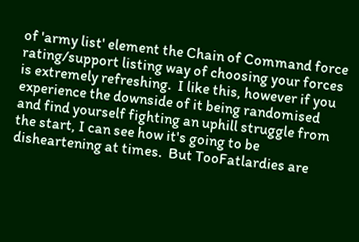of 'army list' element the Chain of Command force rating/support listing way of choosing your forces is extremely refreshing.  I like this, however if you experience the downside of it being randomised and find yourself fighting an uphill struggle from the start, I can see how it's going to be disheartening at times.  But TooFatlardies are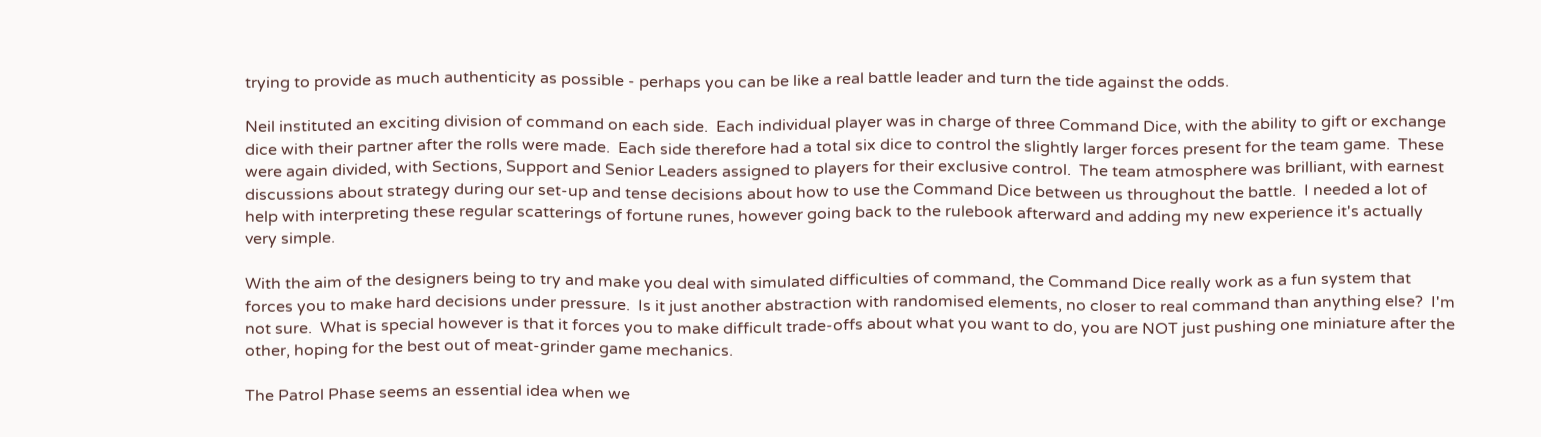trying to provide as much authenticity as possible - perhaps you can be like a real battle leader and turn the tide against the odds.

Neil instituted an exciting division of command on each side.  Each individual player was in charge of three Command Dice, with the ability to gift or exchange dice with their partner after the rolls were made.  Each side therefore had a total six dice to control the slightly larger forces present for the team game.  These were again divided, with Sections, Support and Senior Leaders assigned to players for their exclusive control.  The team atmosphere was brilliant, with earnest discussions about strategy during our set-up and tense decisions about how to use the Command Dice between us throughout the battle.  I needed a lot of help with interpreting these regular scatterings of fortune runes, however going back to the rulebook afterward and adding my new experience it's actually very simple.

With the aim of the designers being to try and make you deal with simulated difficulties of command, the Command Dice really work as a fun system that forces you to make hard decisions under pressure.  Is it just another abstraction with randomised elements, no closer to real command than anything else?  I'm not sure.  What is special however is that it forces you to make difficult trade-offs about what you want to do, you are NOT just pushing one miniature after the other, hoping for the best out of meat-grinder game mechanics.

The Patrol Phase seems an essential idea when we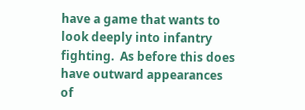have a game that wants to look deeply into infantry fighting.  As before this does have outward appearances of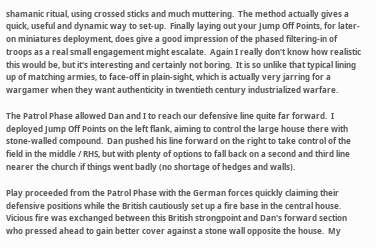shamanic ritual, using crossed sticks and much muttering.  The method actually gives a quick, useful and dynamic way to set-up.  Finally laying out your Jump Off Points, for later-on miniatures deployment, does give a good impression of the phased filtering-in of troops as a real small engagement might escalate.  Again I really don't know how realistic this would be, but it's interesting and certainly not boring.  It is so unlike that typical lining up of matching armies, to face-off in plain-sight, which is actually very jarring for a wargamer when they want authenticity in twentieth century industrialized warfare.

The Patrol Phase allowed Dan and I to reach our defensive line quite far forward.  I deployed Jump Off Points on the left flank, aiming to control the large house there with stone-walled compound.  Dan pushed his line forward on the right to take control of the field in the middle / RHS, but with plenty of options to fall back on a second and third line nearer the church if things went badly (no shortage of hedges and walls).

Play proceeded from the Patrol Phase with the German forces quickly claiming their defensive positions while the British cautiously set up a fire base in the central house.  Vicious fire was exchanged between this British strongpoint and Dan's forward section who pressed ahead to gain better cover against a stone wall opposite the house.  My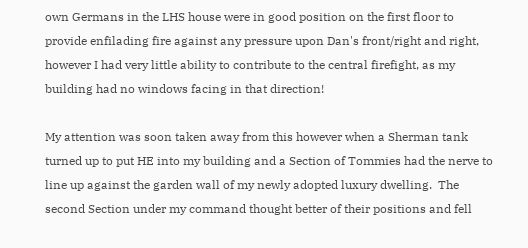own Germans in the LHS house were in good position on the first floor to provide enfilading fire against any pressure upon Dan's front/right and right, however I had very little ability to contribute to the central firefight, as my building had no windows facing in that direction!

My attention was soon taken away from this however when a Sherman tank turned up to put HE into my building and a Section of Tommies had the nerve to line up against the garden wall of my newly adopted luxury dwelling.  The second Section under my command thought better of their positions and fell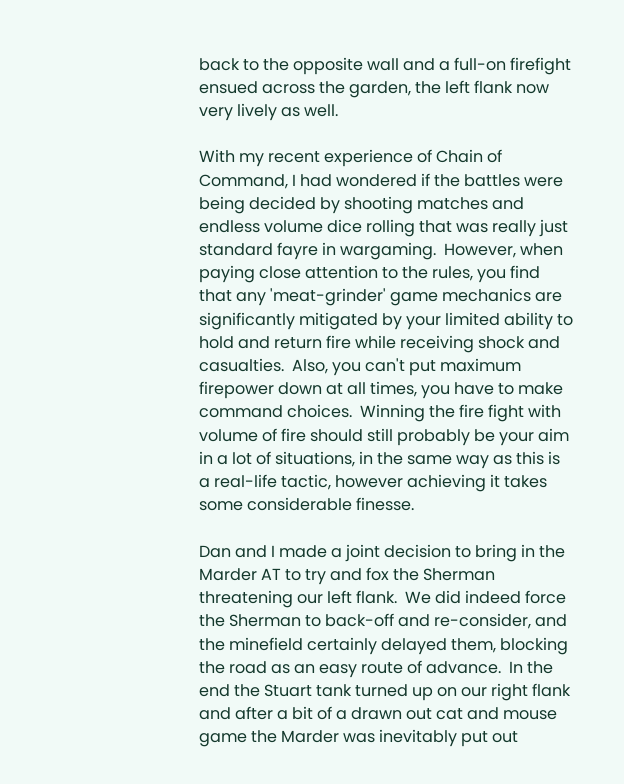back to the opposite wall and a full-on firefight ensued across the garden, the left flank now very lively as well.

With my recent experience of Chain of Command, I had wondered if the battles were being decided by shooting matches and endless volume dice rolling that was really just standard fayre in wargaming.  However, when paying close attention to the rules, you find that any 'meat-grinder' game mechanics are significantly mitigated by your limited ability to hold and return fire while receiving shock and casualties.  Also, you can't put maximum firepower down at all times, you have to make command choices.  Winning the fire fight with volume of fire should still probably be your aim in a lot of situations, in the same way as this is a real-life tactic, however achieving it takes some considerable finesse.

Dan and I made a joint decision to bring in the Marder AT to try and fox the Sherman threatening our left flank.  We did indeed force the Sherman to back-off and re-consider, and the minefield certainly delayed them, blocking the road as an easy route of advance.  In the end the Stuart tank turned up on our right flank and after a bit of a drawn out cat and mouse game the Marder was inevitably put out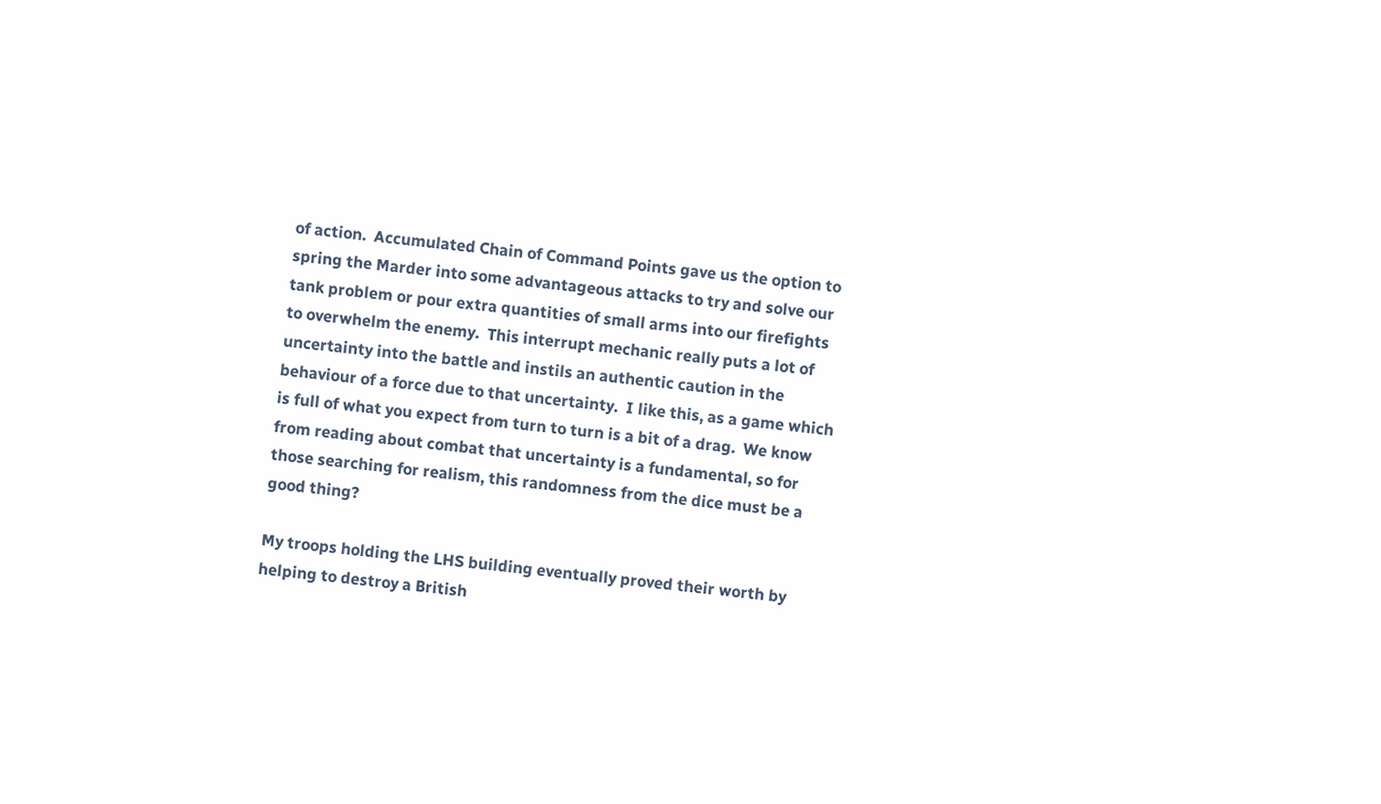of action.  Accumulated Chain of Command Points gave us the option to spring the Marder into some advantageous attacks to try and solve our tank problem or pour extra quantities of small arms into our firefights to overwhelm the enemy.  This interrupt mechanic really puts a lot of uncertainty into the battle and instils an authentic caution in the behaviour of a force due to that uncertainty.  I like this, as a game which is full of what you expect from turn to turn is a bit of a drag.  We know from reading about combat that uncertainty is a fundamental, so for those searching for realism, this randomness from the dice must be a good thing?

My troops holding the LHS building eventually proved their worth by helping to destroy a British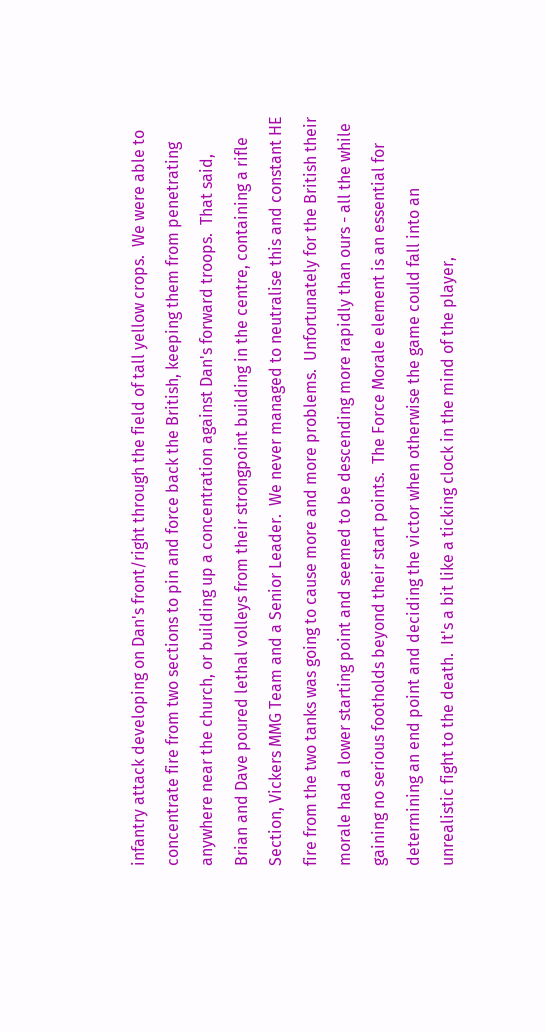infantry attack developing on Dan's front/right through the field of tall yellow crops.  We were able to concentrate fire from two sections to pin and force back the British, keeping them from penetrating anywhere near the church, or building up a concentration against Dan's forward troops.  That said, Brian and Dave poured lethal volleys from their strongpoint building in the centre, containing a rifle Section, Vickers MMG Team and a Senior Leader.  We never managed to neutralise this and constant HE fire from the two tanks was going to cause more and more problems.  Unfortunately for the British their morale had a lower starting point and seemed to be descending more rapidly than ours - all the while gaining no serious footholds beyond their start points.  The Force Morale element is an essential for determining an end point and deciding the victor when otherwise the game could fall into an unrealistic fight to the death.  It's a bit like a ticking clock in the mind of the player,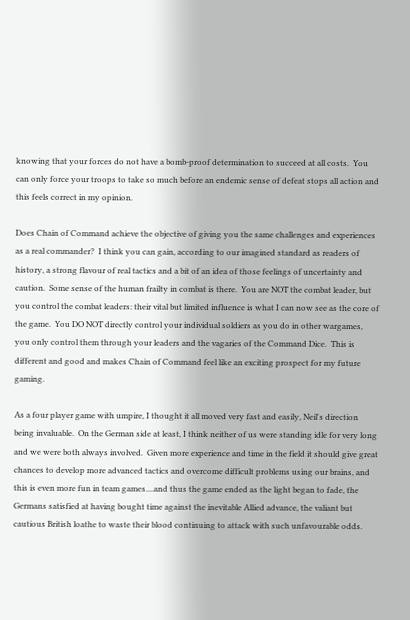knowing that your forces do not have a bomb-proof determination to succeed at all costs.  You can only force your troops to take so much before an endemic sense of defeat stops all action and this feels correct in my opinion.

Does Chain of Command achieve the objective of giving you the same challenges and experiences as a real commander?  I think you can gain, according to our imagined standard as readers of history, a strong flavour of real tactics and a bit of an idea of those feelings of uncertainty and caution.  Some sense of the human frailty in combat is there.  You are NOT the combat leader, but you control the combat leaders: their vital but limited influence is what I can now see as the core of the game.  You DO NOT directly control your individual soldiers as you do in other wargames, you only control them through your leaders and the vagaries of the Command Dice.  This is different and good and makes Chain of Command feel like an exciting prospect for my future gaming.

As a four player game with umpire, I thought it all moved very fast and easily, Neil's direction being invaluable.  On the German side at least, I think neither of us were standing idle for very long and we were both always involved.  Given more experience and time in the field it should give great chances to develop more advanced tactics and overcome difficult problems using our brains, and this is even more fun in team games....and thus the game ended as the light began to fade, the Germans satisfied at having bought time against the inevitable Allied advance, the valiant but cautious British loathe to waste their blood continuing to attack with such unfavourable odds.